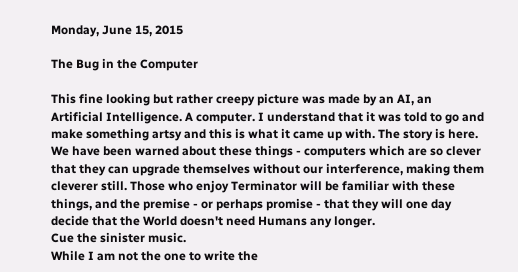Monday, June 15, 2015

The Bug in the Computer

This fine looking but rather creepy picture was made by an AI, an Artificial Intelligence. A computer. I understand that it was told to go and make something artsy and this is what it came up with. The story is here.
We have been warned about these things - computers which are so clever that they can upgrade themselves without our interference, making them cleverer still. Those who enjoy Terminator will be familiar with these things, and the premise - or perhaps promise - that they will one day decide that the World doesn't need Humans any longer.
Cue the sinister music.
While I am not the one to write the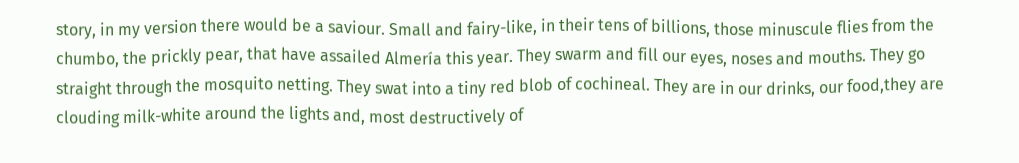story, in my version there would be a saviour. Small and fairy-like, in their tens of billions, those minuscule flies from the chumbo, the prickly pear, that have assailed Almería this year. They swarm and fill our eyes, noses and mouths. They go straight through the mosquito netting. They swat into a tiny red blob of cochineal. They are in our drinks, our food,they are clouding milk-white around the lights and, most destructively of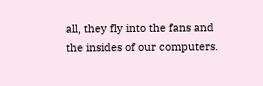all, they fly into the fans and the insides of our computers.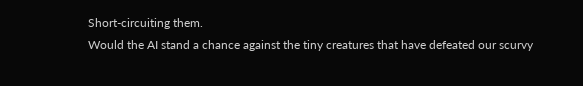Short-circuiting them.
Would the AI stand a chance against the tiny creatures that have defeated our scurvy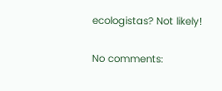ecologistas? Not likely!

No comments: